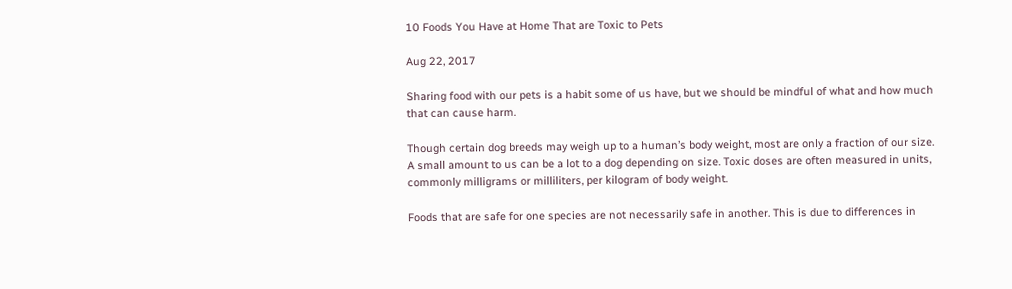10 Foods You Have at Home That are Toxic to Pets

Aug 22, 2017

Sharing food with our pets is a habit some of us have, but we should be mindful of what and how much that can cause harm.

Though certain dog breeds may weigh up to a human’s body weight, most are only a fraction of our size. A small amount to us can be a lot to a dog depending on size. Toxic doses are often measured in units, commonly milligrams or milliliters, per kilogram of body weight.

Foods that are safe for one species are not necessarily safe in another. This is due to differences in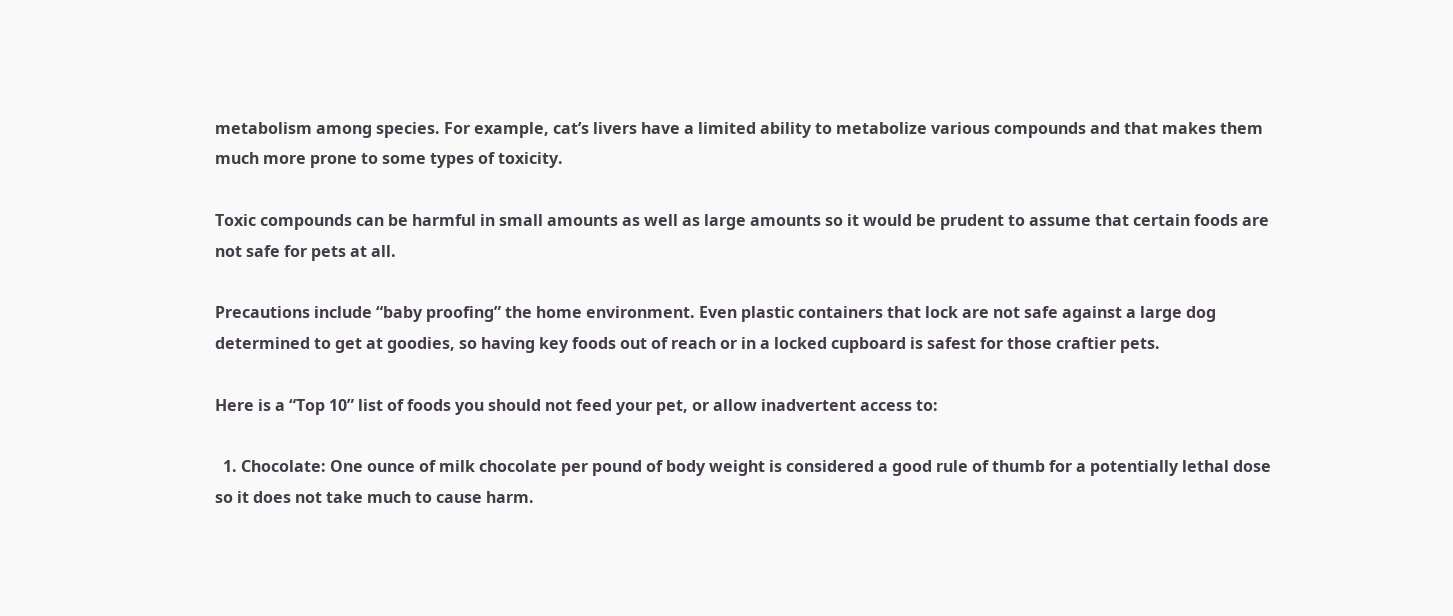metabolism among species. For example, cat’s livers have a limited ability to metabolize various compounds and that makes them much more prone to some types of toxicity.

Toxic compounds can be harmful in small amounts as well as large amounts so it would be prudent to assume that certain foods are not safe for pets at all.

Precautions include “baby proofing” the home environment. Even plastic containers that lock are not safe against a large dog determined to get at goodies, so having key foods out of reach or in a locked cupboard is safest for those craftier pets.

Here is a “Top 10” list of foods you should not feed your pet, or allow inadvertent access to:

  1. Chocolate: One ounce of milk chocolate per pound of body weight is considered a good rule of thumb for a potentially lethal dose so it does not take much to cause harm.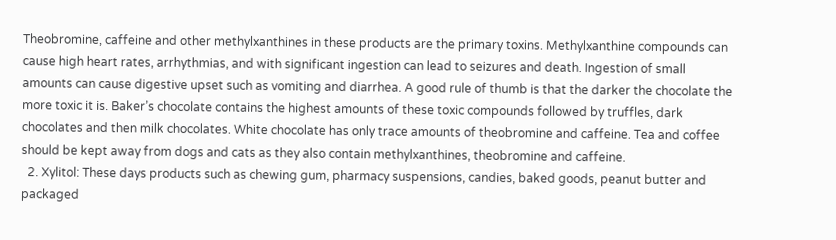Theobromine, caffeine and other methylxanthines in these products are the primary toxins. Methylxanthine compounds can cause high heart rates, arrhythmias, and with significant ingestion can lead to seizures and death. Ingestion of small amounts can cause digestive upset such as vomiting and diarrhea. A good rule of thumb is that the darker the chocolate the more toxic it is. Baker’s chocolate contains the highest amounts of these toxic compounds followed by truffles, dark chocolates and then milk chocolates. White chocolate has only trace amounts of theobromine and caffeine. Tea and coffee should be kept away from dogs and cats as they also contain methylxanthines, theobromine and caffeine.
  2. Xylitol: These days products such as chewing gum, pharmacy suspensions, candies, baked goods, peanut butter and packaged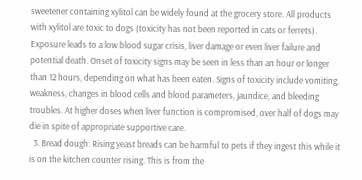sweetener containing xylitol can be widely found at the grocery store. All products with xylitol are toxic to dogs (toxicity has not been reported in cats or ferrets). Exposure leads to a low blood sugar crisis, liver damage or even liver failure and potential death. Onset of toxicity signs may be seen in less than an hour or longer than 12 hours, depending on what has been eaten. Signs of toxicity include vomiting, weakness, changes in blood cells and blood parameters, jaundice, and bleeding troubles. At higher doses when liver function is compromised, over half of dogs may die in spite of appropriate supportive care.
  3. Bread dough: Rising yeast breads can be harmful to pets if they ingest this while it is on the kitchen counter rising. This is from the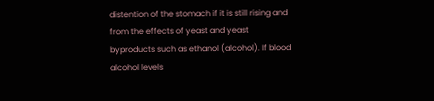distention of the stomach if it is still rising and from the effects of yeast and yeast byproducts such as ethanol (alcohol). If blood alcohol levels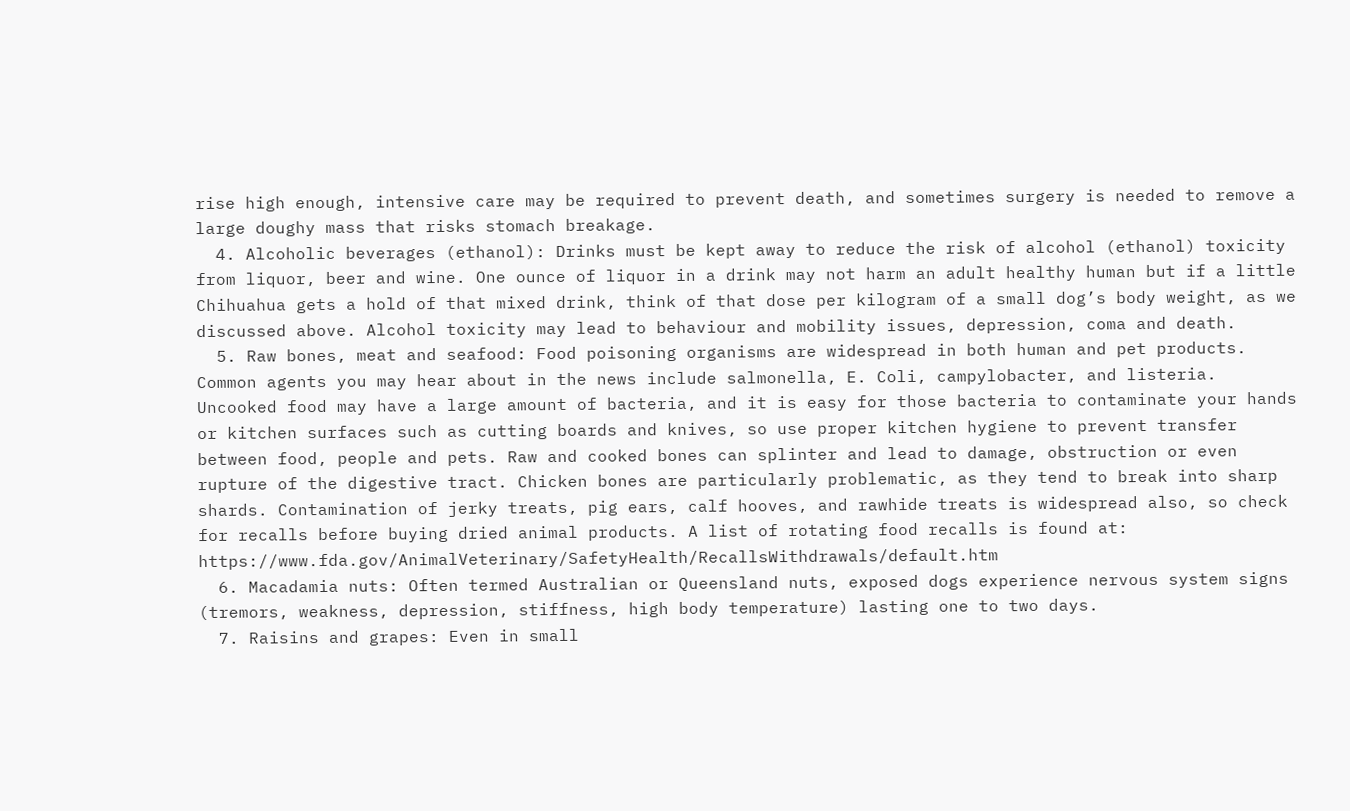rise high enough, intensive care may be required to prevent death, and sometimes surgery is needed to remove a large doughy mass that risks stomach breakage.
  4. Alcoholic beverages (ethanol): Drinks must be kept away to reduce the risk of alcohol (ethanol) toxicity from liquor, beer and wine. One ounce of liquor in a drink may not harm an adult healthy human but if a little Chihuahua gets a hold of that mixed drink, think of that dose per kilogram of a small dog’s body weight, as we discussed above. Alcohol toxicity may lead to behaviour and mobility issues, depression, coma and death.
  5. Raw bones, meat and seafood: Food poisoning organisms are widespread in both human and pet products. Common agents you may hear about in the news include salmonella, E. Coli, campylobacter, and listeria. Uncooked food may have a large amount of bacteria, and it is easy for those bacteria to contaminate your hands or kitchen surfaces such as cutting boards and knives, so use proper kitchen hygiene to prevent transfer between food, people and pets. Raw and cooked bones can splinter and lead to damage, obstruction or even rupture of the digestive tract. Chicken bones are particularly problematic, as they tend to break into sharp shards. Contamination of jerky treats, pig ears, calf hooves, and rawhide treats is widespread also, so check for recalls before buying dried animal products. A list of rotating food recalls is found at: https://www.fda.gov/AnimalVeterinary/SafetyHealth/RecallsWithdrawals/default.htm
  6. Macadamia nuts: Often termed Australian or Queensland nuts, exposed dogs experience nervous system signs (tremors, weakness, depression, stiffness, high body temperature) lasting one to two days.
  7. Raisins and grapes: Even in small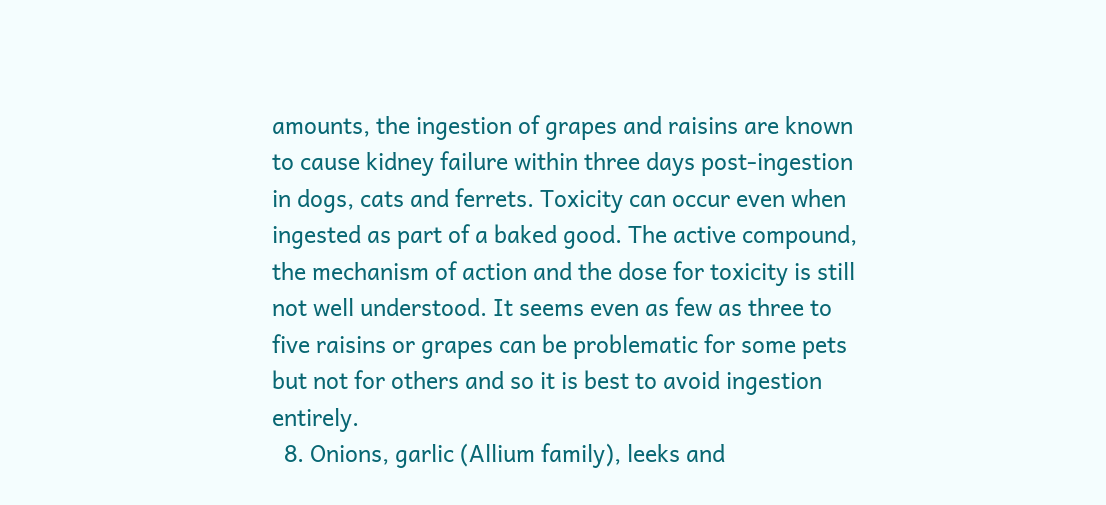amounts, the ingestion of grapes and raisins are known to cause kidney failure within three days post-ingestion in dogs, cats and ferrets. Toxicity can occur even when ingested as part of a baked good. The active compound, the mechanism of action and the dose for toxicity is still not well understood. It seems even as few as three to five raisins or grapes can be problematic for some pets but not for others and so it is best to avoid ingestion entirely.
  8. Onions, garlic (Allium family), leeks and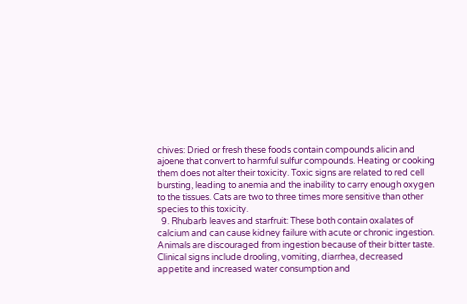chives: Dried or fresh these foods contain compounds alicin and ajoene that convert to harmful sulfur compounds. Heating or cooking them does not alter their toxicity. Toxic signs are related to red cell bursting, leading to anemia and the inability to carry enough oxygen to the tissues. Cats are two to three times more sensitive than other species to this toxicity.
  9. Rhubarb leaves and starfruit: These both contain oxalates of calcium and can cause kidney failure with acute or chronic ingestion. Animals are discouraged from ingestion because of their bitter taste. Clinical signs include drooling, vomiting, diarrhea, decreased appetite and increased water consumption and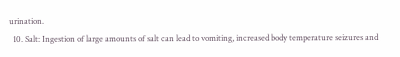urination.
  10. Salt: Ingestion of large amounts of salt can lead to vomiting, increased body temperature seizures and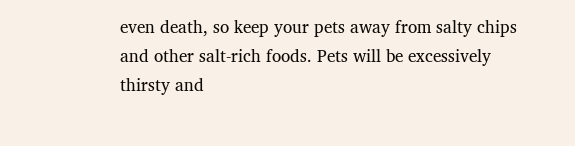even death, so keep your pets away from salty chips and other salt-rich foods. Pets will be excessively thirsty and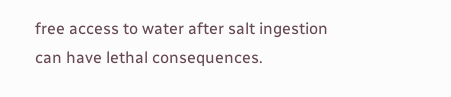free access to water after salt ingestion can have lethal consequences.